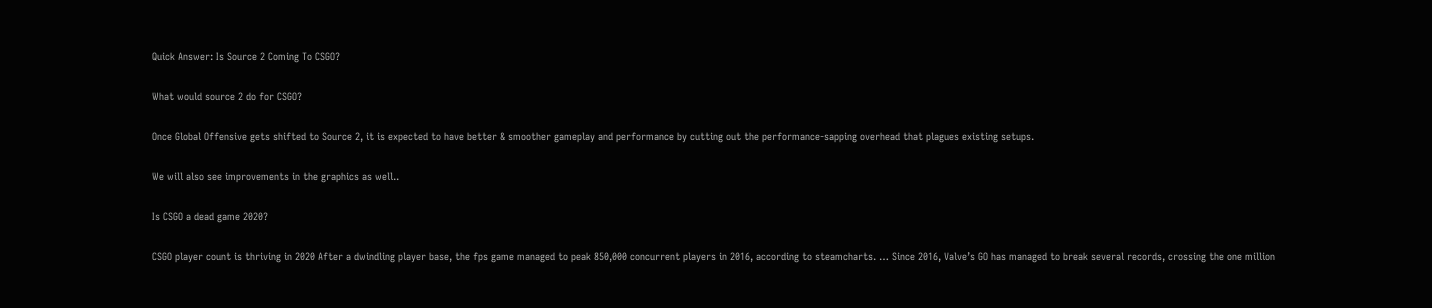Quick Answer: Is Source 2 Coming To CSGO?

What would source 2 do for CSGO?

Once Global Offensive gets shifted to Source 2, it is expected to have better & smoother gameplay and performance by cutting out the performance-sapping overhead that plagues existing setups.

We will also see improvements in the graphics as well..

Is CSGO a dead game 2020?

CSGO player count is thriving in 2020 After a dwindling player base, the fps game managed to peak 850,000 concurrent players in 2016, according to steamcharts. … Since 2016, Valve’s GO has managed to break several records, crossing the one million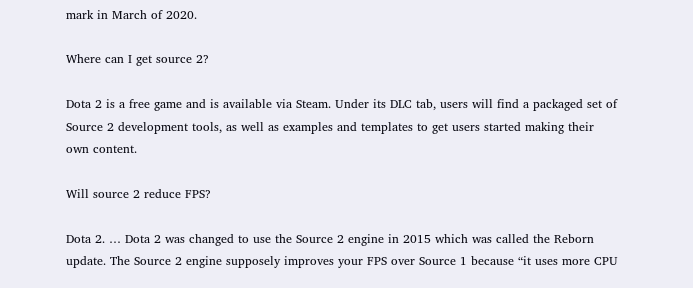mark in March of 2020.

Where can I get source 2?

Dota 2 is a free game and is available via Steam. Under its DLC tab, users will find a packaged set of Source 2 development tools, as well as examples and templates to get users started making their own content.

Will source 2 reduce FPS?

Dota 2. … Dota 2 was changed to use the Source 2 engine in 2015 which was called the Reborn update. The Source 2 engine supposely improves your FPS over Source 1 because “it uses more CPU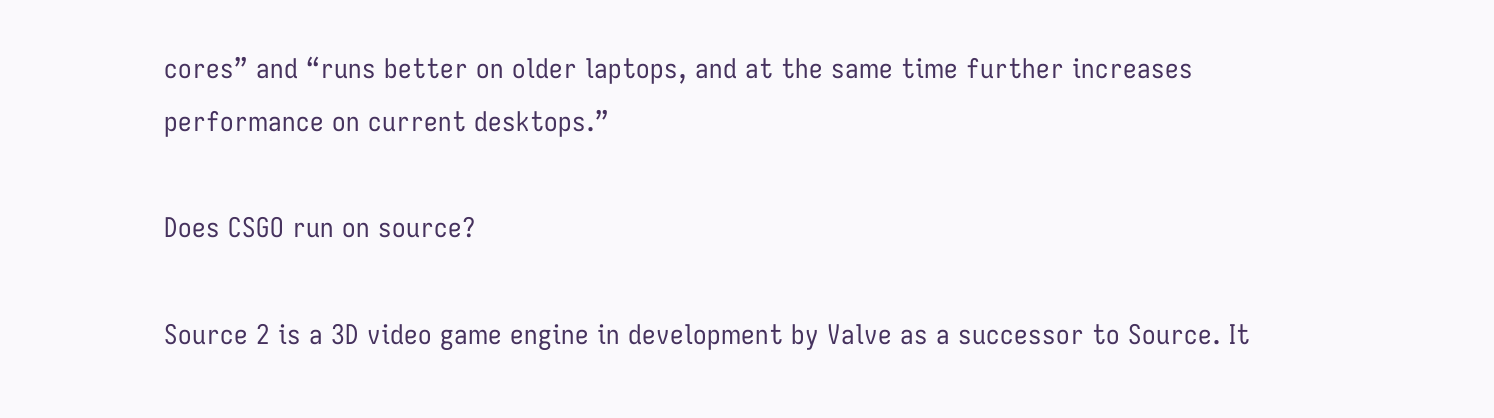cores” and “runs better on older laptops, and at the same time further increases performance on current desktops.”

Does CSGO run on source?

Source 2 is a 3D video game engine in development by Valve as a successor to Source. It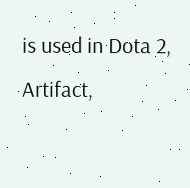is used in Dota 2, Artifact,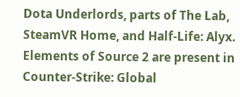Dota Underlords, parts of The Lab, SteamVR Home, and Half-Life: Alyx. Elements of Source 2 are present in Counter-Strike: Global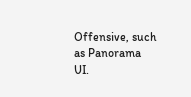Offensive, such as Panorama UI.